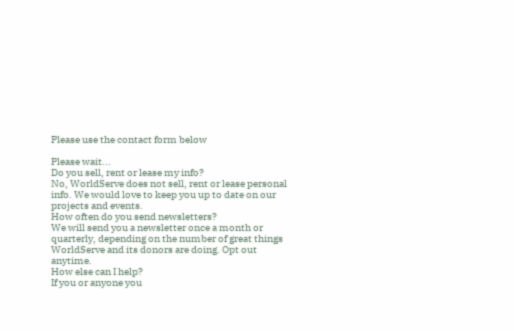Please use the contact form below

Please wait...
Do you sell, rent or lease my info?
No, WorldServe does not sell, rent or lease personal info. We would love to keep you up to date on our projects and events.
How often do you send newsletters?
We will send you a newsletter once a month or quarterly, depending on the number of great things WorldServe and its donors are doing. Opt out anytime.
How else can I help?
If you or anyone you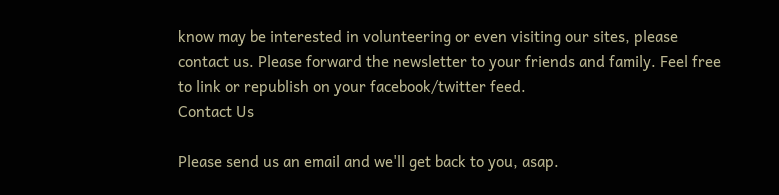know may be interested in volunteering or even visiting our sites, please contact us. Please forward the newsletter to your friends and family. Feel free to link or republish on your facebook/twitter feed.
Contact Us

Please send us an email and we'll get back to you, asap.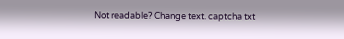Not readable? Change text. captcha txt